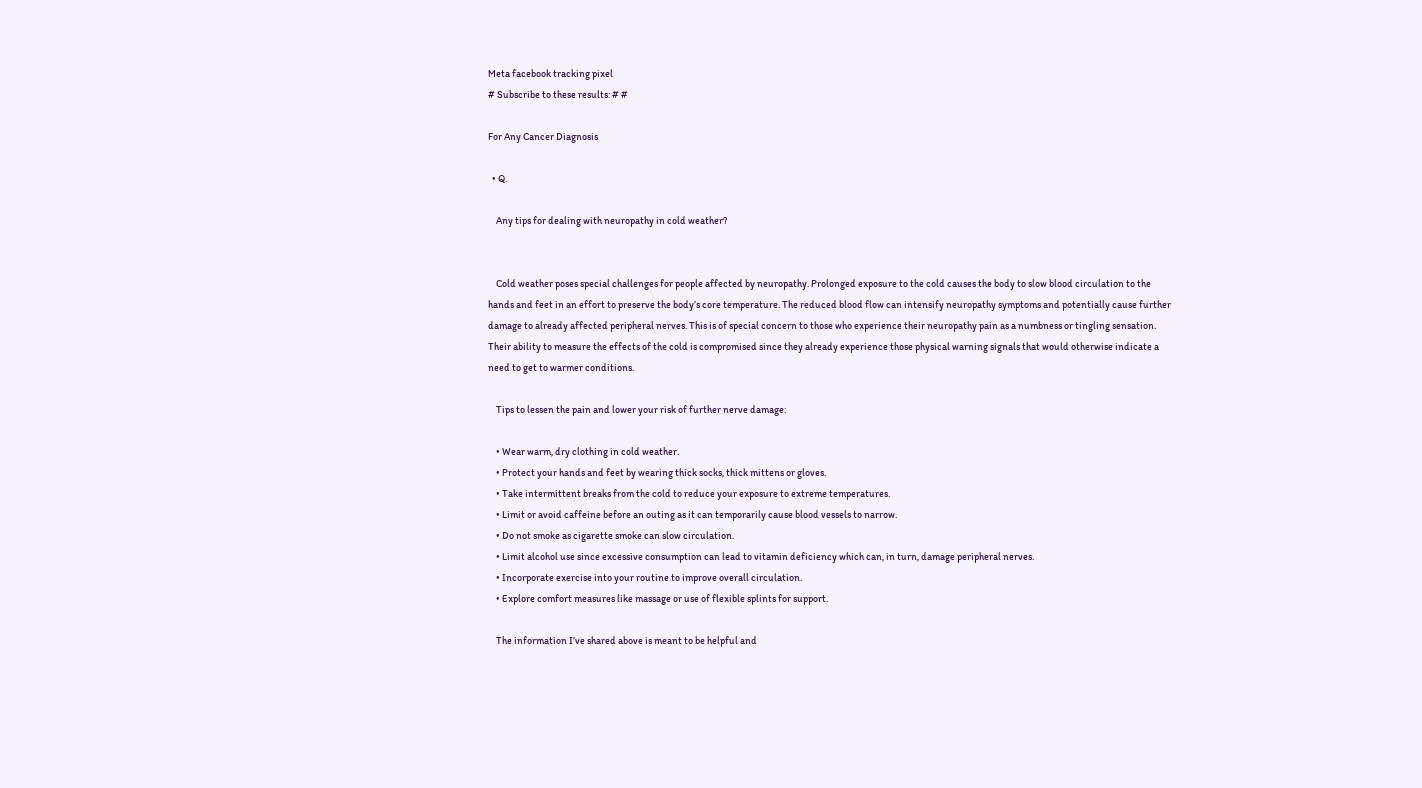Meta facebook tracking pixel
# Subscribe to these results: # #

For Any Cancer Diagnosis

  • Q.

    Any tips for dealing with neuropathy in cold weather?


    Cold weather poses special challenges for people affected by neuropathy. Prolonged exposure to the cold causes the body to slow blood circulation to the hands and feet in an effort to preserve the body’s core temperature. The reduced blood flow can intensify neuropathy symptoms and potentially cause further damage to already affected peripheral nerves. This is of special concern to those who experience their neuropathy pain as a numbness or tingling sensation. Their ability to measure the effects of the cold is compromised since they already experience those physical warning signals that would otherwise indicate a need to get to warmer conditions.

    Tips to lessen the pain and lower your risk of further nerve damage:

    • Wear warm, dry clothing in cold weather.
    • Protect your hands and feet by wearing thick socks, thick mittens or gloves.
    • Take intermittent breaks from the cold to reduce your exposure to extreme temperatures.
    • Limit or avoid caffeine before an outing as it can temporarily cause blood vessels to narrow.
    • Do not smoke as cigarette smoke can slow circulation.
    • Limit alcohol use since excessive consumption can lead to vitamin deficiency which can, in turn, damage peripheral nerves.
    • Incorporate exercise into your routine to improve overall circulation.
    • Explore comfort measures like massage or use of flexible splints for support.

    The information I’ve shared above is meant to be helpful and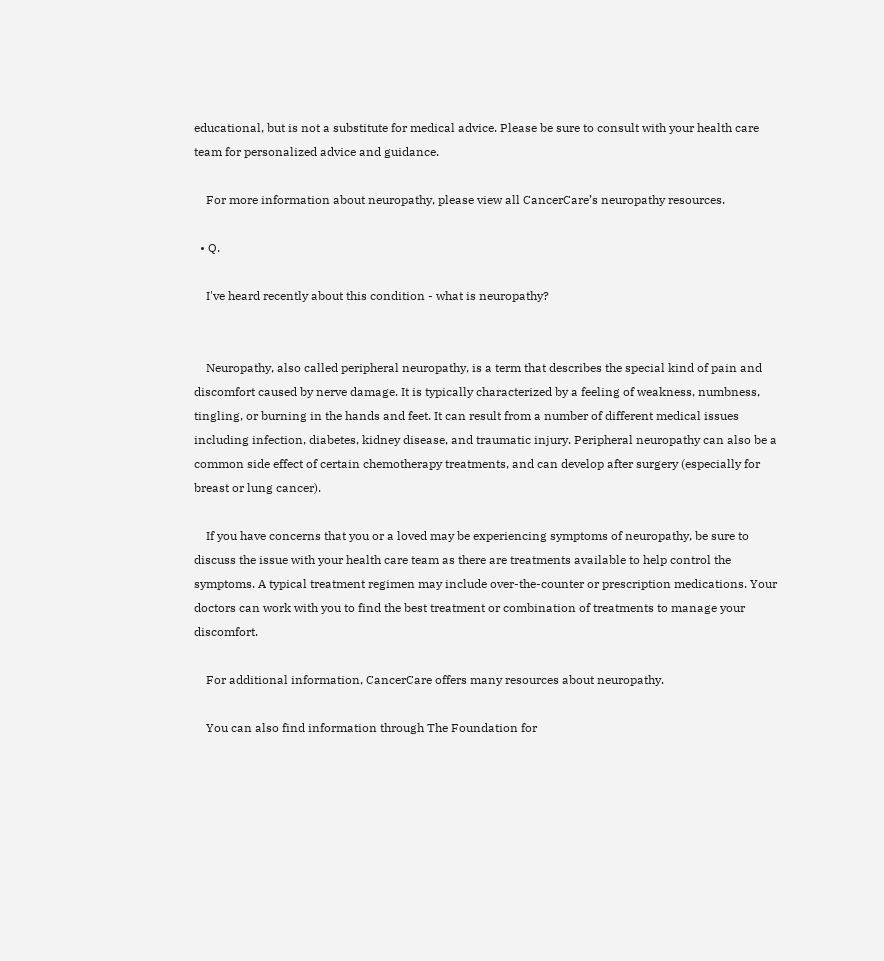educational, but is not a substitute for medical advice. Please be sure to consult with your health care team for personalized advice and guidance.

    For more information about neuropathy, please view all CancerCare’s neuropathy resources.

  • Q.

    I've heard recently about this condition - what is neuropathy?


    Neuropathy, also called peripheral neuropathy, is a term that describes the special kind of pain and discomfort caused by nerve damage. It is typically characterized by a feeling of weakness, numbness, tingling, or burning in the hands and feet. It can result from a number of different medical issues including infection, diabetes, kidney disease, and traumatic injury. Peripheral neuropathy can also be a common side effect of certain chemotherapy treatments, and can develop after surgery (especially for breast or lung cancer).

    If you have concerns that you or a loved may be experiencing symptoms of neuropathy, be sure to discuss the issue with your health care team as there are treatments available to help control the symptoms. A typical treatment regimen may include over-the-counter or prescription medications. Your doctors can work with you to find the best treatment or combination of treatments to manage your discomfort.

    For additional information, CancerCare offers many resources about neuropathy.

    You can also find information through The Foundation for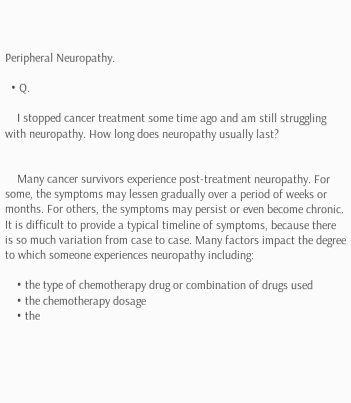Peripheral Neuropathy.

  • Q.

    I stopped cancer treatment some time ago and am still struggling with neuropathy. How long does neuropathy usually last?


    Many cancer survivors experience post-treatment neuropathy. For some, the symptoms may lessen gradually over a period of weeks or months. For others, the symptoms may persist or even become chronic. It is difficult to provide a typical timeline of symptoms, because there is so much variation from case to case. Many factors impact the degree to which someone experiences neuropathy including:

    • the type of chemotherapy drug or combination of drugs used
    • the chemotherapy dosage
    • the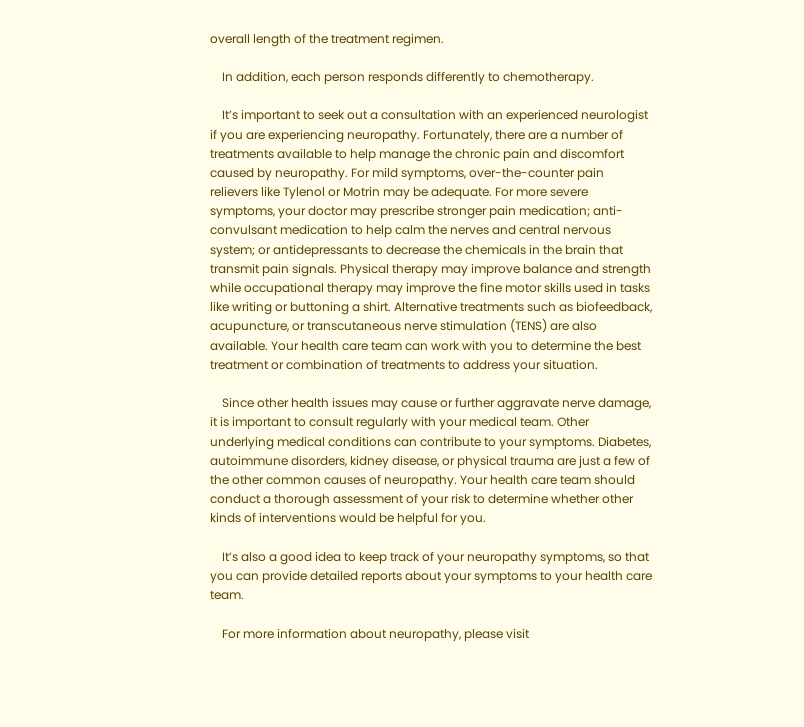overall length of the treatment regimen.

    In addition, each person responds differently to chemotherapy.

    It’s important to seek out a consultation with an experienced neurologist if you are experiencing neuropathy. Fortunately, there are a number of treatments available to help manage the chronic pain and discomfort caused by neuropathy. For mild symptoms, over-the-counter pain relievers like Tylenol or Motrin may be adequate. For more severe symptoms, your doctor may prescribe stronger pain medication; anti-convulsant medication to help calm the nerves and central nervous system; or antidepressants to decrease the chemicals in the brain that transmit pain signals. Physical therapy may improve balance and strength while occupational therapy may improve the fine motor skills used in tasks like writing or buttoning a shirt. Alternative treatments such as biofeedback, acupuncture, or transcutaneous nerve stimulation (TENS) are also available. Your health care team can work with you to determine the best treatment or combination of treatments to address your situation.

    Since other health issues may cause or further aggravate nerve damage, it is important to consult regularly with your medical team. Other underlying medical conditions can contribute to your symptoms. Diabetes, autoimmune disorders, kidney disease, or physical trauma are just a few of the other common causes of neuropathy. Your health care team should conduct a thorough assessment of your risk to determine whether other kinds of interventions would be helpful for you.

    It’s also a good idea to keep track of your neuropathy symptoms, so that you can provide detailed reports about your symptoms to your health care team.

    For more information about neuropathy, please visit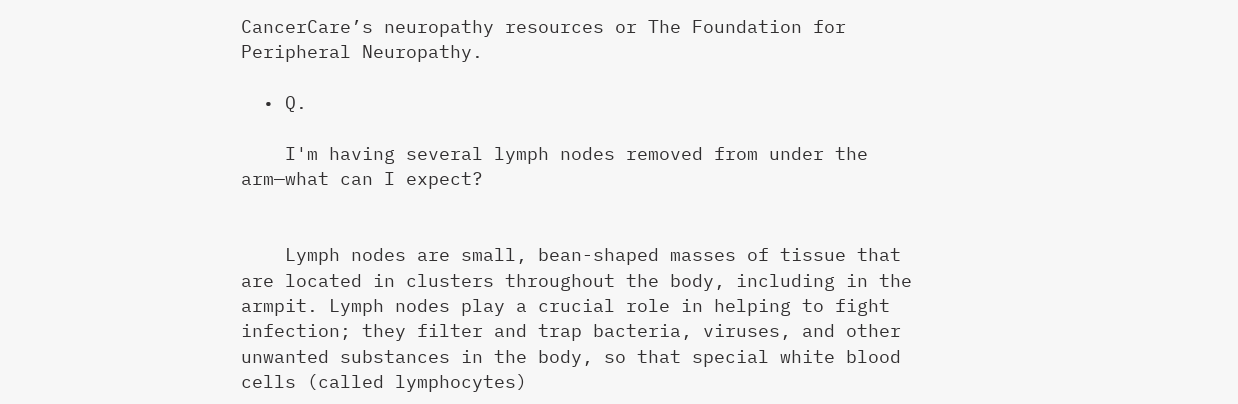CancerCare’s neuropathy resources or The Foundation for Peripheral Neuropathy.

  • Q.

    I'm having several lymph nodes removed from under the arm—what can I expect?


    Lymph nodes are small, bean-shaped masses of tissue that are located in clusters throughout the body, including in the armpit. Lymph nodes play a crucial role in helping to fight infection; they filter and trap bacteria, viruses, and other unwanted substances in the body, so that special white blood cells (called lymphocytes)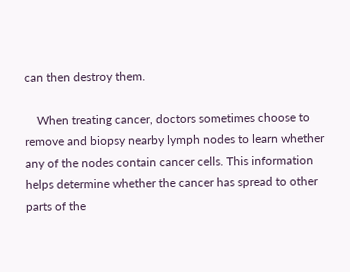can then destroy them.

    When treating cancer, doctors sometimes choose to remove and biopsy nearby lymph nodes to learn whether any of the nodes contain cancer cells. This information helps determine whether the cancer has spread to other parts of the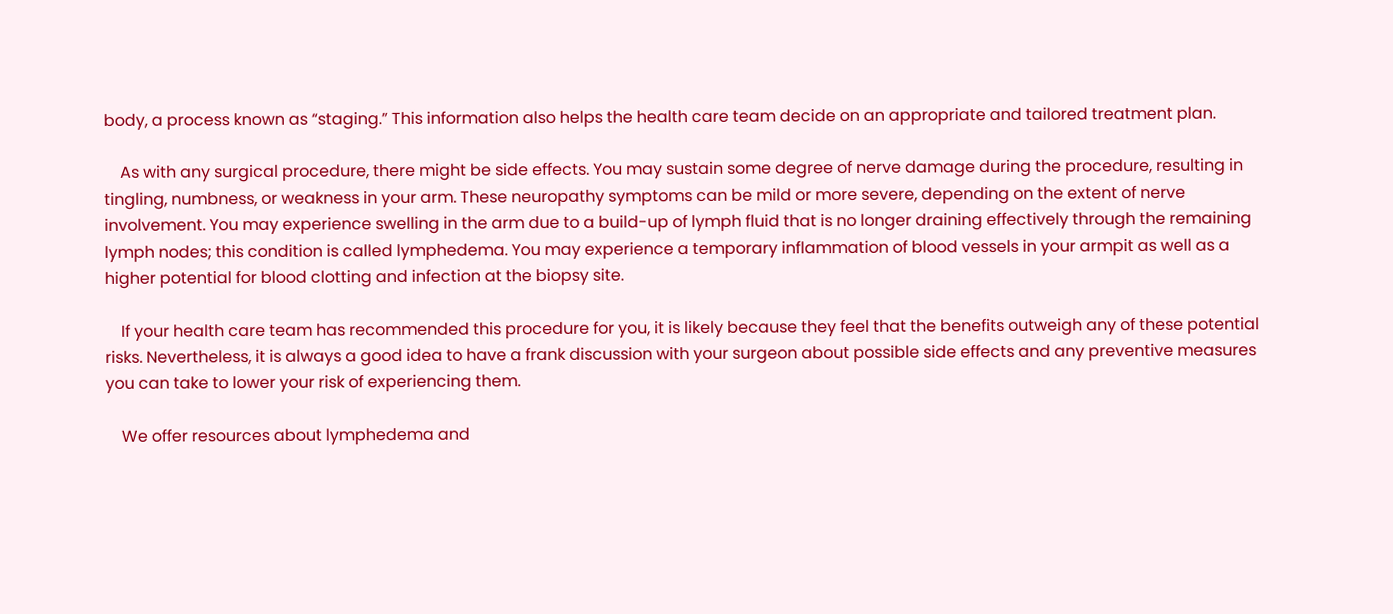body, a process known as “staging.” This information also helps the health care team decide on an appropriate and tailored treatment plan.

    As with any surgical procedure, there might be side effects. You may sustain some degree of nerve damage during the procedure, resulting in tingling, numbness, or weakness in your arm. These neuropathy symptoms can be mild or more severe, depending on the extent of nerve involvement. You may experience swelling in the arm due to a build-up of lymph fluid that is no longer draining effectively through the remaining lymph nodes; this condition is called lymphedema. You may experience a temporary inflammation of blood vessels in your armpit as well as a higher potential for blood clotting and infection at the biopsy site.

    If your health care team has recommended this procedure for you, it is likely because they feel that the benefits outweigh any of these potential risks. Nevertheless, it is always a good idea to have a frank discussion with your surgeon about possible side effects and any preventive measures you can take to lower your risk of experiencing them.

    We offer resources about lymphedema and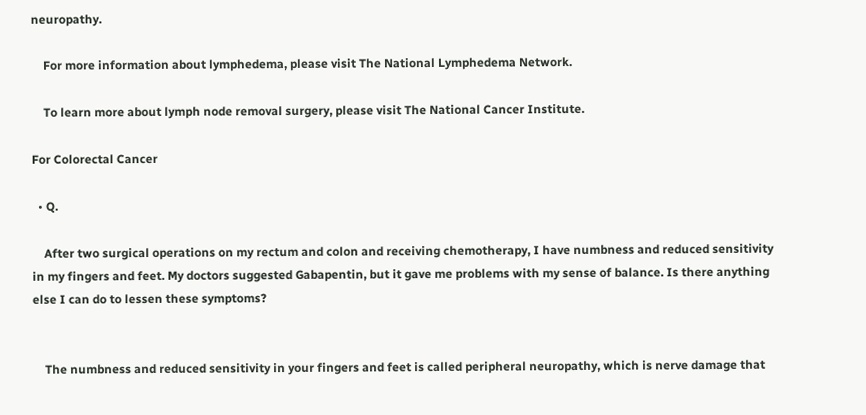neuropathy.

    For more information about lymphedema, please visit The National Lymphedema Network.

    To learn more about lymph node removal surgery, please visit The National Cancer Institute.

For Colorectal Cancer

  • Q.

    After two surgical operations on my rectum and colon and receiving chemotherapy, I have numbness and reduced sensitivity in my fingers and feet. My doctors suggested Gabapentin, but it gave me problems with my sense of balance. Is there anything else I can do to lessen these symptoms?


    The numbness and reduced sensitivity in your fingers and feet is called peripheral neuropathy, which is nerve damage that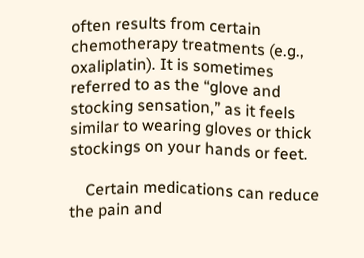often results from certain chemotherapy treatments (e.g., oxaliplatin). It is sometimes referred to as the “glove and stocking sensation,” as it feels similar to wearing gloves or thick stockings on your hands or feet.

    Certain medications can reduce the pain and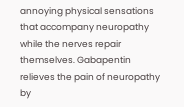annoying physical sensations that accompany neuropathy while the nerves repair themselves. Gabapentin relieves the pain of neuropathy by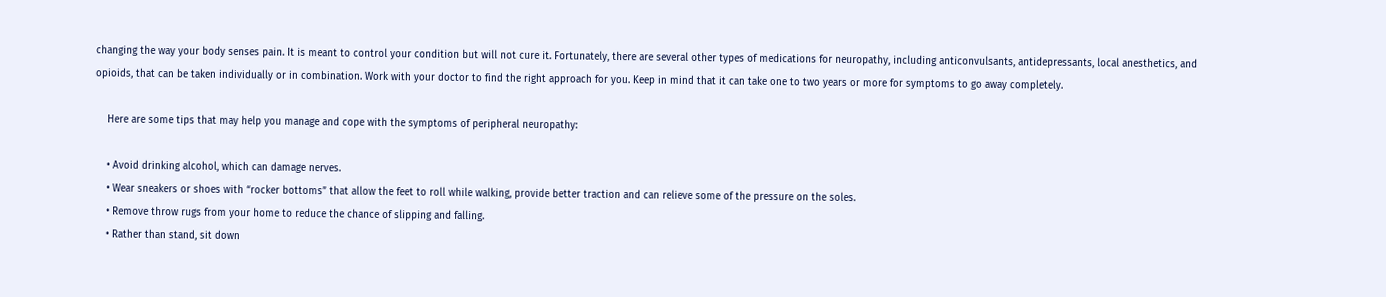changing the way your body senses pain. It is meant to control your condition but will not cure it. Fortunately, there are several other types of medications for neuropathy, including anticonvulsants, antidepressants, local anesthetics, and opioids, that can be taken individually or in combination. Work with your doctor to find the right approach for you. Keep in mind that it can take one to two years or more for symptoms to go away completely.

    Here are some tips that may help you manage and cope with the symptoms of peripheral neuropathy:

    • Avoid drinking alcohol, which can damage nerves.
    • Wear sneakers or shoes with “rocker bottoms” that allow the feet to roll while walking, provide better traction and can relieve some of the pressure on the soles.
    • Remove throw rugs from your home to reduce the chance of slipping and falling.
    • Rather than stand, sit down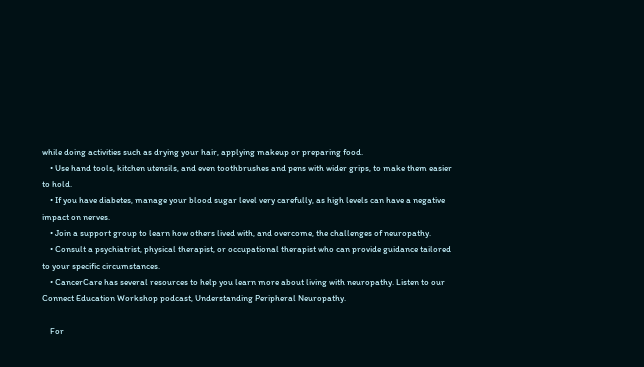while doing activities such as drying your hair, applying makeup or preparing food.
    • Use hand tools, kitchen utensils, and even toothbrushes and pens with wider grips, to make them easier to hold.
    • If you have diabetes, manage your blood sugar level very carefully, as high levels can have a negative impact on nerves.
    • Join a support group to learn how others lived with, and overcome, the challenges of neuropathy.
    • Consult a psychiatrist, physical therapist, or occupational therapist who can provide guidance tailored to your specific circumstances.
    • CancerCare has several resources to help you learn more about living with neuropathy. Listen to our Connect Education Workshop podcast, Understanding Peripheral Neuropathy.

    For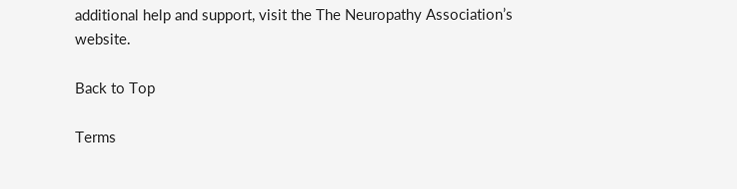additional help and support, visit the The Neuropathy Association’s website.

Back to Top

Terms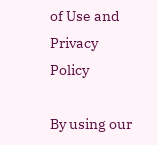of Use and Privacy Policy

By using our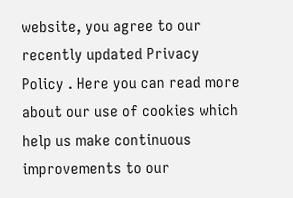website, you agree to our recently updated Privacy Policy . Here you can read more about our use of cookies which help us make continuous improvements to our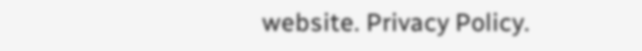website. Privacy Policy.